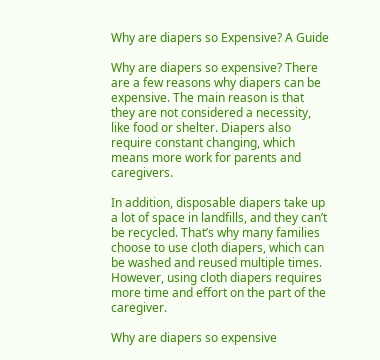Why are diapers so Expensive? A Guide

Why are diapers so expensive? There are a few reasons why diapers can be expensive. The main reason is that they are not considered a necessity, like food or shelter. Diapers also require constant changing, which means more work for parents and caregivers.

In addition, disposable diapers take up a lot of space in landfills, and they can’t be recycled. That’s why many families choose to use cloth diapers, which can be washed and reused multiple times. However, using cloth diapers requires more time and effort on the part of the caregiver.

Why are diapers so expensive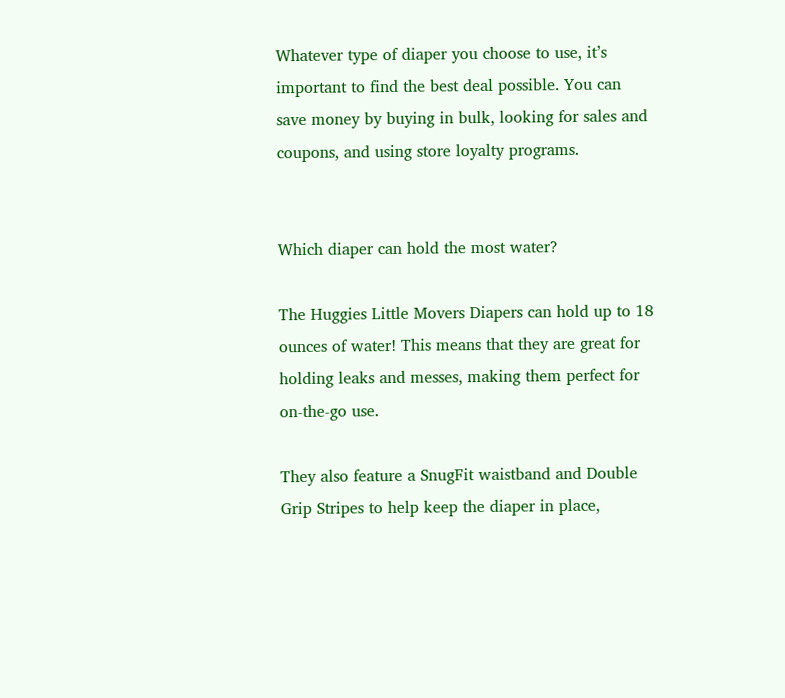Whatever type of diaper you choose to use, it’s important to find the best deal possible. You can save money by buying in bulk, looking for sales and coupons, and using store loyalty programs.


Which diaper can hold the most water?

The Huggies Little Movers Diapers can hold up to 18 ounces of water! This means that they are great for holding leaks and messes, making them perfect for on-the-go use.

They also feature a SnugFit waistband and Double Grip Stripes to help keep the diaper in place,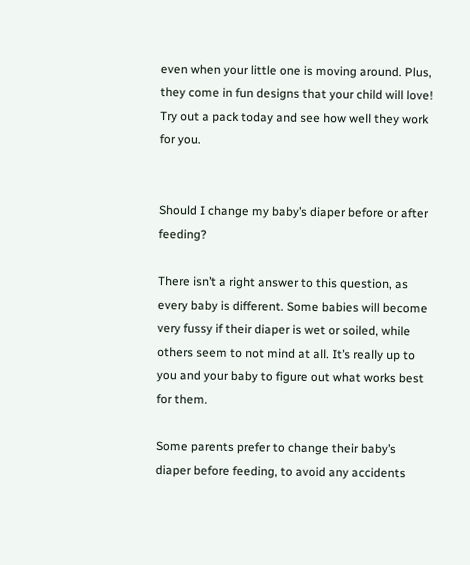even when your little one is moving around. Plus, they come in fun designs that your child will love! Try out a pack today and see how well they work for you.


Should I change my baby’s diaper before or after feeding?

There isn’t a right answer to this question, as every baby is different. Some babies will become very fussy if their diaper is wet or soiled, while others seem to not mind at all. It’s really up to you and your baby to figure out what works best for them.

Some parents prefer to change their baby’s diaper before feeding, to avoid any accidents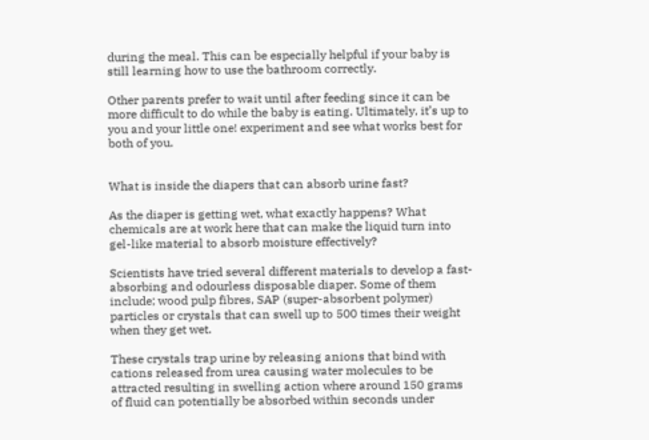during the meal. This can be especially helpful if your baby is still learning how to use the bathroom correctly.

Other parents prefer to wait until after feeding since it can be more difficult to do while the baby is eating. Ultimately, it’s up to you and your little one! experiment and see what works best for both of you.


What is inside the diapers that can absorb urine fast?

As the diaper is getting wet, what exactly happens? What chemicals are at work here that can make the liquid turn into gel-like material to absorb moisture effectively?

Scientists have tried several different materials to develop a fast-absorbing and odourless disposable diaper. Some of them include; wood pulp fibres, SAP (super-absorbent polymer) particles or crystals that can swell up to 500 times their weight when they get wet.

These crystals trap urine by releasing anions that bind with cations released from urea causing water molecules to be attracted resulting in swelling action where around 150 grams of fluid can potentially be absorbed within seconds under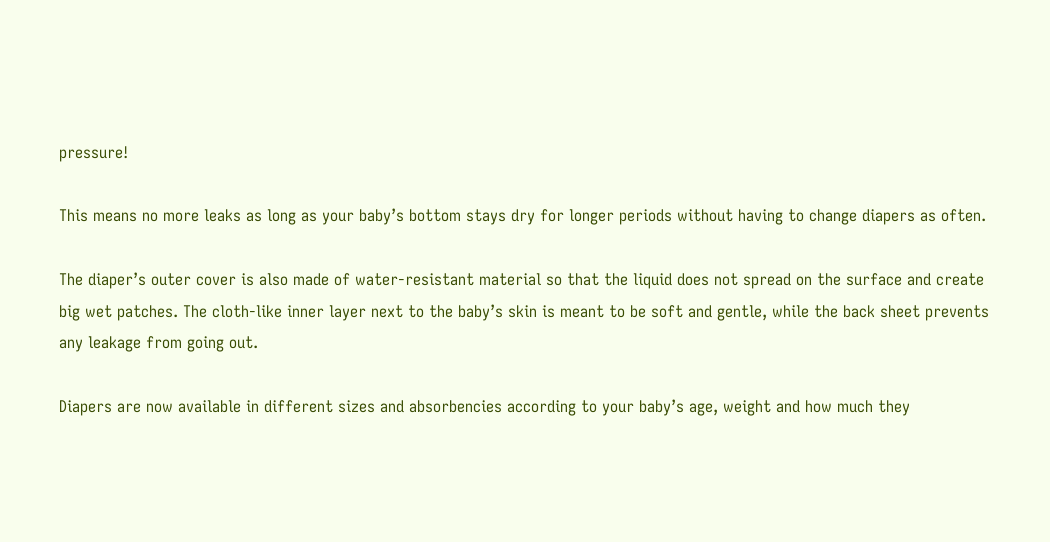pressure!

This means no more leaks as long as your baby’s bottom stays dry for longer periods without having to change diapers as often.

The diaper’s outer cover is also made of water-resistant material so that the liquid does not spread on the surface and create big wet patches. The cloth-like inner layer next to the baby’s skin is meant to be soft and gentle, while the back sheet prevents any leakage from going out.

Diapers are now available in different sizes and absorbencies according to your baby’s age, weight and how much they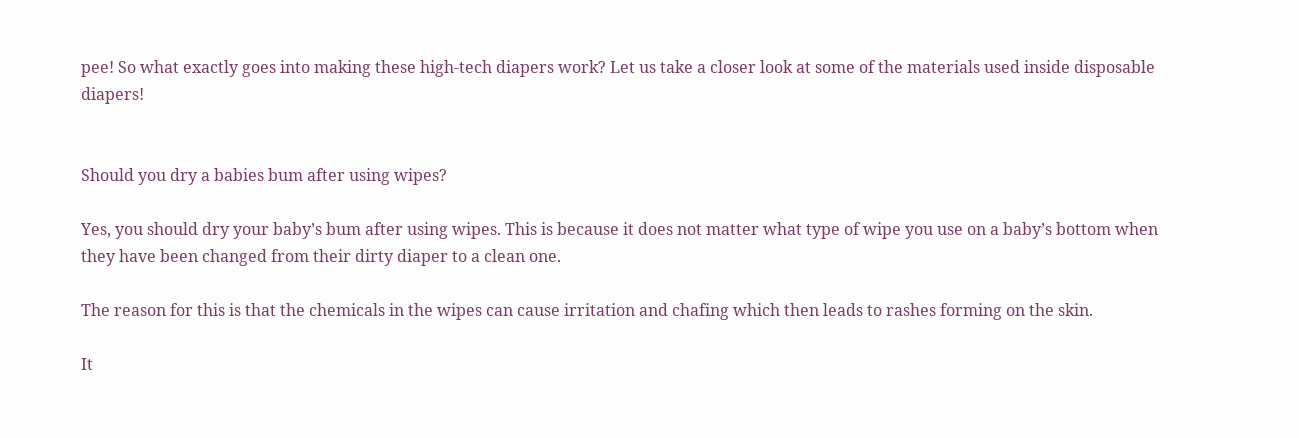pee! So what exactly goes into making these high-tech diapers work? Let us take a closer look at some of the materials used inside disposable diapers!


Should you dry a babies bum after using wipes?

Yes, you should dry your baby’s bum after using wipes. This is because it does not matter what type of wipe you use on a baby’s bottom when they have been changed from their dirty diaper to a clean one.

The reason for this is that the chemicals in the wipes can cause irritation and chafing which then leads to rashes forming on the skin.

It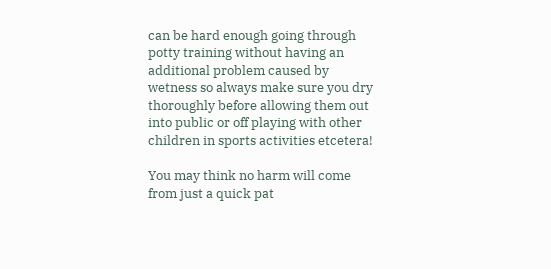can be hard enough going through potty training without having an additional problem caused by wetness so always make sure you dry thoroughly before allowing them out into public or off playing with other children in sports activities etcetera!

You may think no harm will come from just a quick pat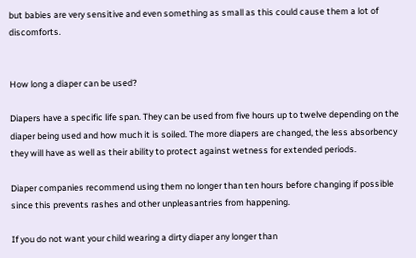but babies are very sensitive and even something as small as this could cause them a lot of discomforts.


How long a diaper can be used?

Diapers have a specific life span. They can be used from five hours up to twelve depending on the diaper being used and how much it is soiled. The more diapers are changed, the less absorbency they will have as well as their ability to protect against wetness for extended periods.

Diaper companies recommend using them no longer than ten hours before changing if possible since this prevents rashes and other unpleasantries from happening.

If you do not want your child wearing a dirty diaper any longer than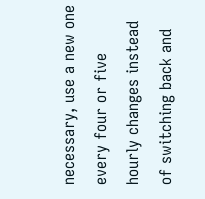necessary, use a new one every four or five hourly changes instead of switching back and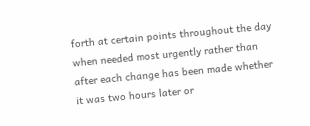forth at certain points throughout the day when needed most urgently rather than after each change has been made whether it was two hours later or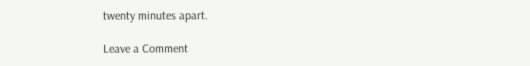twenty minutes apart.

Leave a Comment